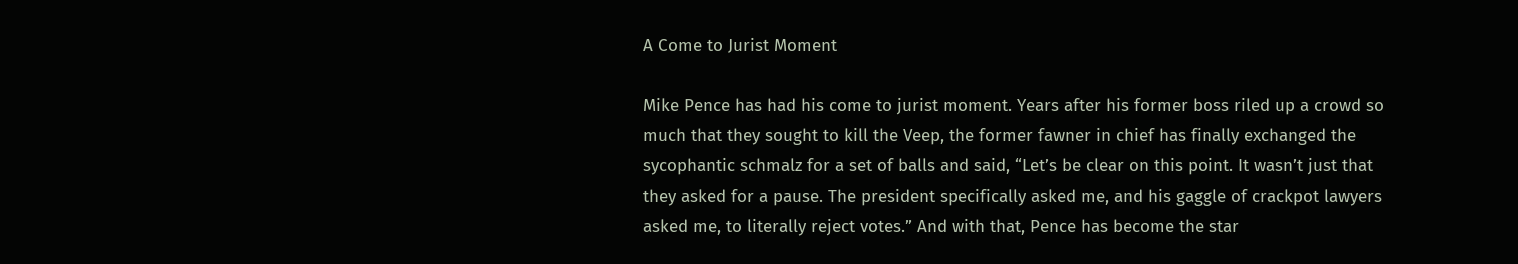A Come to Jurist Moment

Mike Pence has had his come to jurist moment. Years after his former boss riled up a crowd so much that they sought to kill the Veep, the former fawner in chief has finally exchanged the sycophantic schmalz for a set of balls and said, “Let’s be clear on this point. It wasn’t just that they asked for a pause. The president specifically asked me, and his gaggle of crackpot lawyers asked me, to literally reject votes.” And with that, Pence has become the star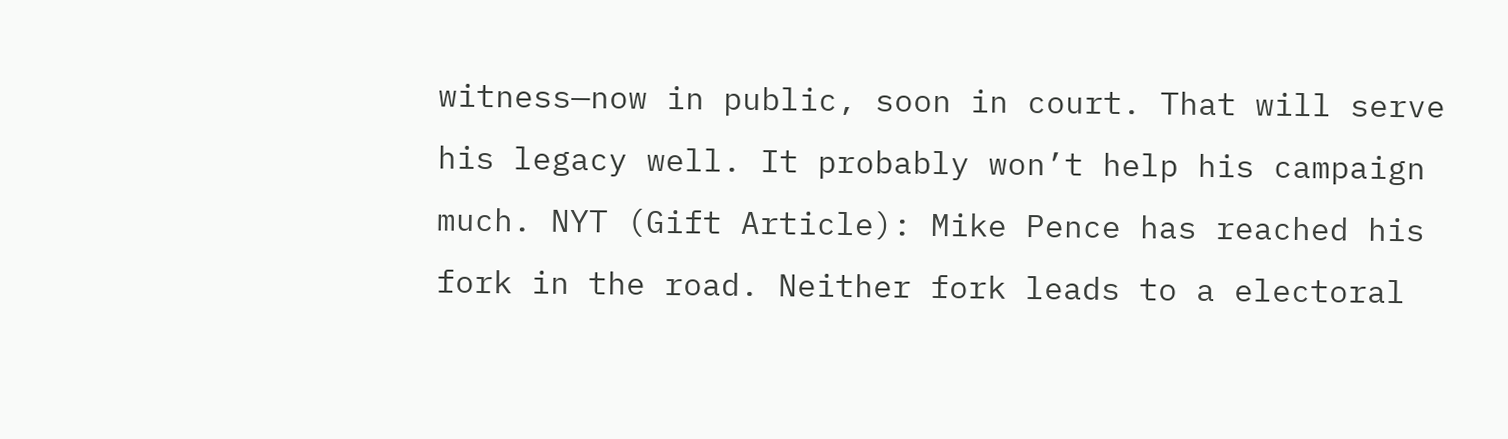witness—now in public, soon in court. That will serve his legacy well. It probably won’t help his campaign much. NYT (Gift Article): Mike Pence has reached his fork in the road. Neither fork leads to a electoral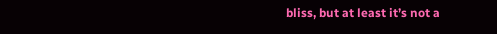bliss, but at least it’s not a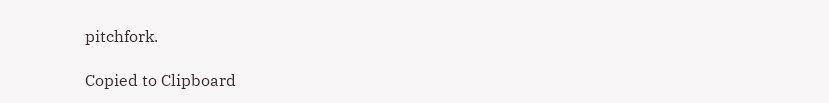pitchfork.

Copied to Clipboard